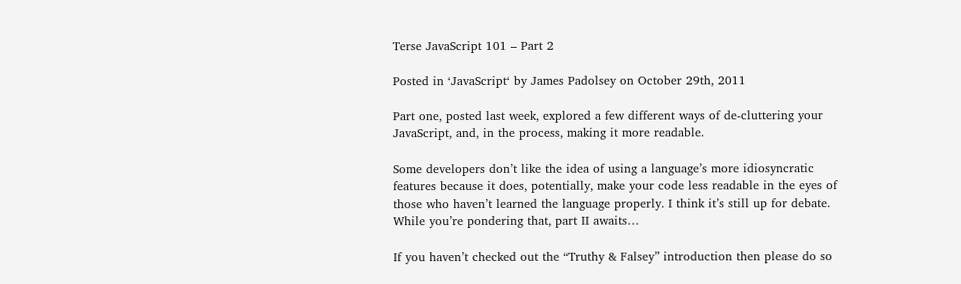Terse JavaScript 101 – Part 2

Posted in ‘JavaScript‘ by James Padolsey on October 29th, 2011

Part one, posted last week, explored a few different ways of de-cluttering your JavaScript, and, in the process, making it more readable.

Some developers don’t like the idea of using a language’s more idiosyncratic features because it does, potentially, make your code less readable in the eyes of those who haven’t learned the language properly. I think it’s still up for debate. While you’re pondering that, part II awaits…

If you haven’t checked out the “Truthy & Falsey” introduction then please do so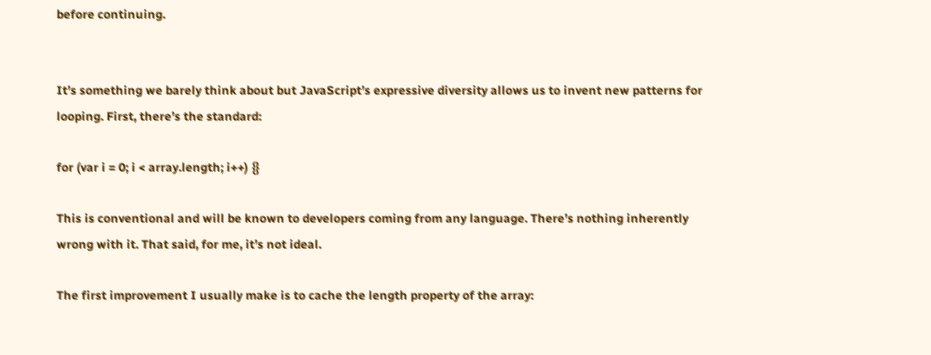before continuing.


It’s something we barely think about but JavaScript’s expressive diversity allows us to invent new patterns for looping. First, there’s the standard:

for (var i = 0; i < array.length; i++) {}

This is conventional and will be known to developers coming from any language. There’s nothing inherently wrong with it. That said, for me, it’s not ideal.

The first improvement I usually make is to cache the length property of the array: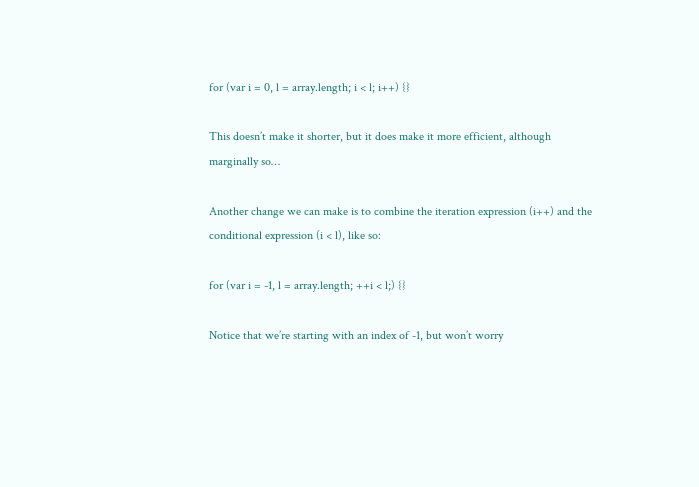for (var i = 0, l = array.length; i < l; i++) {}

This doesn’t make it shorter, but it does make it more efficient, although marginally so…

Another change we can make is to combine the iteration expression (i++) and the conditional expression (i < l), like so:

for (var i = -1, l = array.length; ++i < l;) {}

Notice that we’re starting with an index of -1, but won’t worry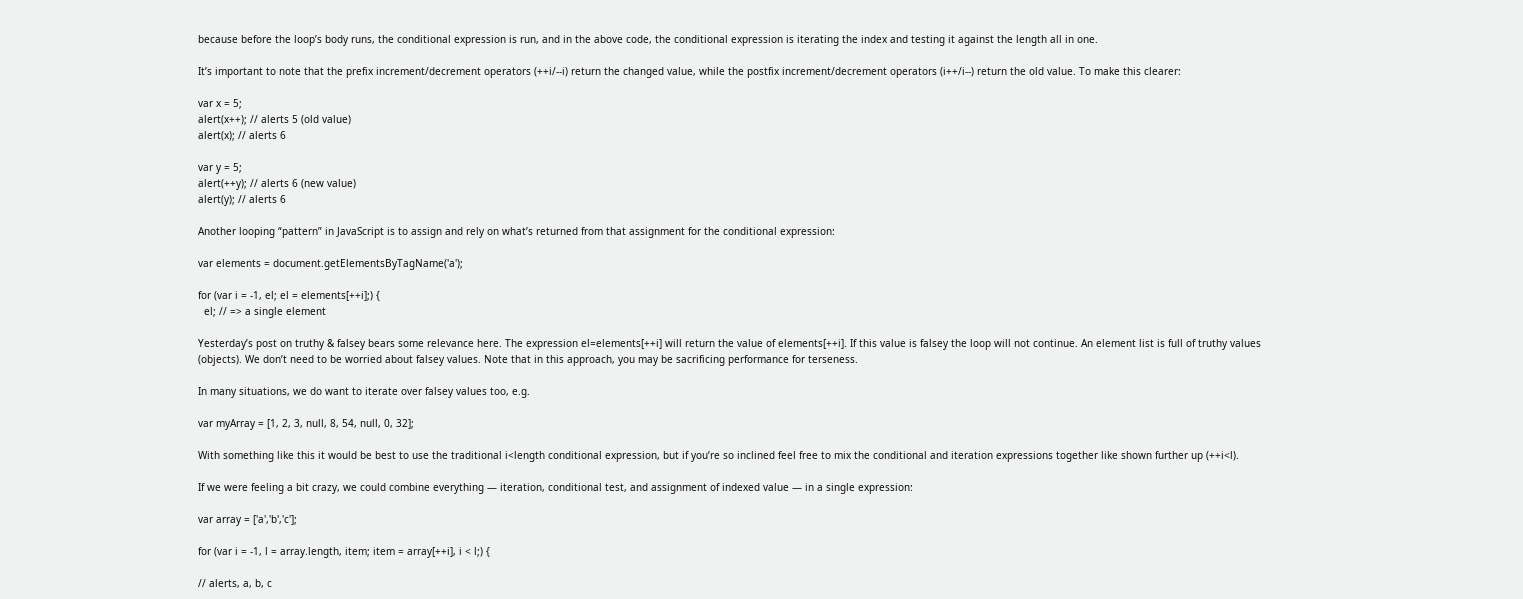because before the loop’s body runs, the conditional expression is run, and in the above code, the conditional expression is iterating the index and testing it against the length all in one.

It’s important to note that the prefix increment/decrement operators (++i/--i) return the changed value, while the postfix increment/decrement operators (i++/i--) return the old value. To make this clearer:

var x = 5;
alert(x++); // alerts 5 (old value)
alert(x); // alerts 6

var y = 5;
alert(++y); // alerts 6 (new value)
alert(y); // alerts 6

Another looping “pattern” in JavaScript is to assign and rely on what’s returned from that assignment for the conditional expression:

var elements = document.getElementsByTagName('a');

for (var i = -1, el; el = elements[++i];) {
  el; // => a single element

Yesterday’s post on truthy & falsey bears some relevance here. The expression el=elements[++i] will return the value of elements[++i]. If this value is falsey the loop will not continue. An element list is full of truthy values (objects). We don’t need to be worried about falsey values. Note that in this approach, you may be sacrificing performance for terseness.

In many situations, we do want to iterate over falsey values too, e.g.

var myArray = [1, 2, 3, null, 8, 54, null, 0, 32];

With something like this it would be best to use the traditional i<length conditional expression, but if you’re so inclined feel free to mix the conditional and iteration expressions together like shown further up (++i<l).

If we were feeling a bit crazy, we could combine everything — iteration, conditional test, and assignment of indexed value — in a single expression:

var array = ['a','b','c'];

for (var i = -1, l = array.length, item; item = array[++i], i < l;) {

// alerts, a, b, c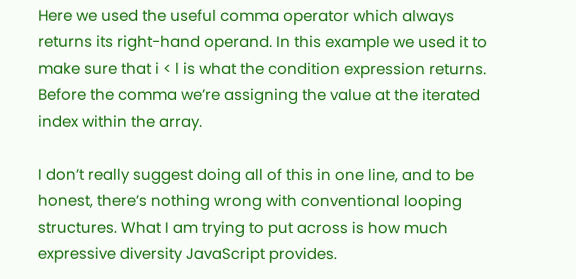Here we used the useful comma operator which always returns its right-hand operand. In this example we used it to make sure that i < l is what the condition expression returns. Before the comma we’re assigning the value at the iterated index within the array.

I don’t really suggest doing all of this in one line, and to be honest, there’s nothing wrong with conventional looping structures. What I am trying to put across is how much expressive diversity JavaScript provides.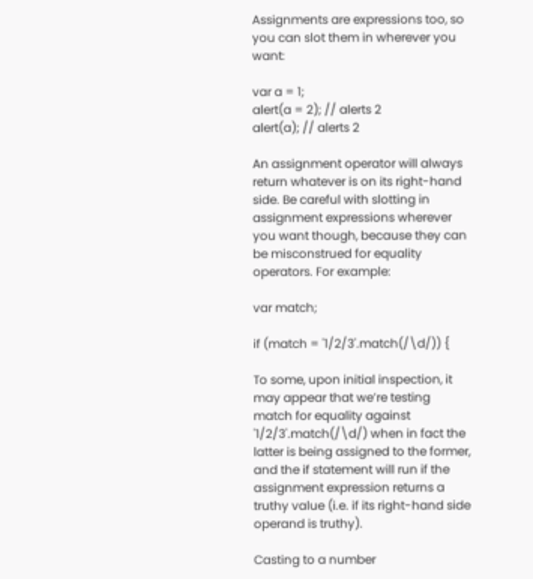Assignments are expressions too, so you can slot them in wherever you want:

var a = 1;
alert(a = 2); // alerts 2
alert(a); // alerts 2

An assignment operator will always return whatever is on its right-hand side. Be careful with slotting in assignment expressions wherever you want though, because they can be misconstrued for equality operators. For example:

var match;

if (match = '1/2/3'.match(/\d/)) {

To some, upon initial inspection, it may appear that we’re testing match for equality against '1/2/3'.match(/\d/) when in fact the latter is being assigned to the former, and the if statement will run if the assignment expression returns a truthy value (i.e. if its right-hand side operand is truthy).

Casting to a number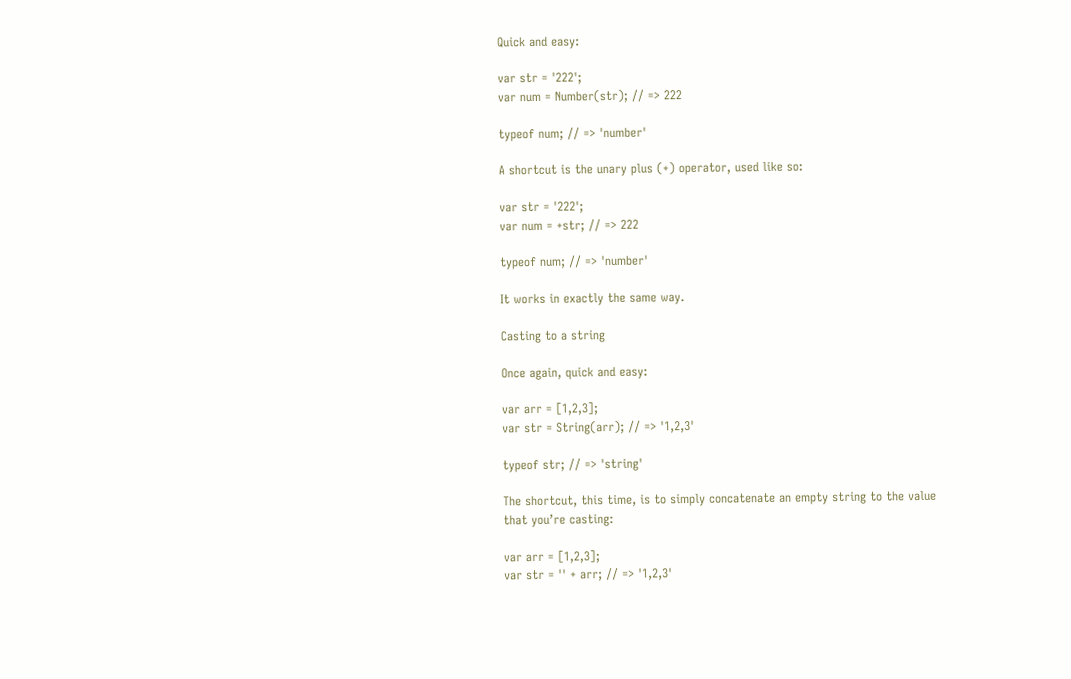Quick and easy:

var str = '222';
var num = Number(str); // => 222

typeof num; // => 'number'

A shortcut is the unary plus (+) operator, used like so:

var str = '222';
var num = +str; // => 222

typeof num; // => 'number'

It works in exactly the same way.

Casting to a string

Once again, quick and easy:

var arr = [1,2,3];
var str = String(arr); // => '1,2,3'

typeof str; // => 'string'

The shortcut, this time, is to simply concatenate an empty string to the value that you’re casting:

var arr = [1,2,3];
var str = '' + arr; // => '1,2,3'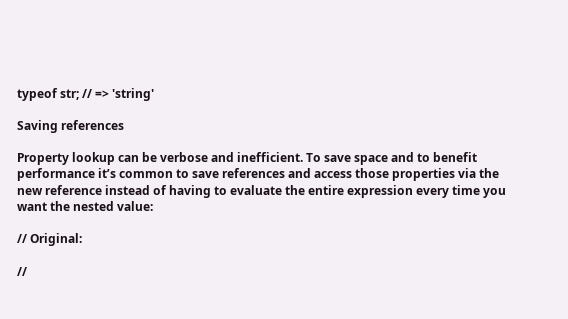typeof str; // => 'string'

Saving references

Property lookup can be verbose and inefficient. To save space and to benefit performance it’s common to save references and access those properties via the new reference instead of having to evaluate the entire expression every time you want the nested value:

// Original:

//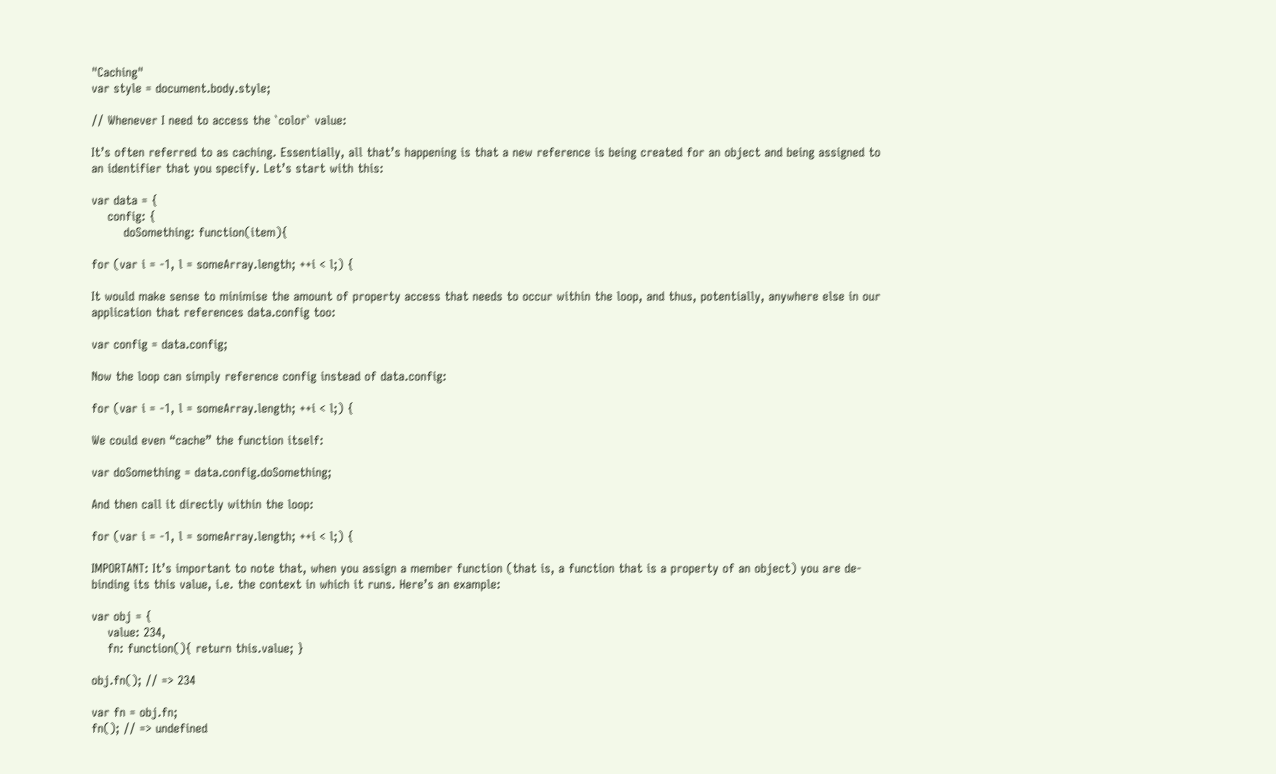"Caching"
var style = document.body.style;

// Whenever I need to access the `color` value:

It’s often referred to as caching. Essentially, all that’s happening is that a new reference is being created for an object and being assigned to an identifier that you specify. Let’s start with this:

var data = {
    config: {
        doSomething: function(item){

for (var i = -1, l = someArray.length; ++i < l;) {

It would make sense to minimise the amount of property access that needs to occur within the loop, and thus, potentially, anywhere else in our application that references data.config too:

var config = data.config;

Now the loop can simply reference config instead of data.config:

for (var i = -1, l = someArray.length; ++i < l;) {

We could even “cache” the function itself:

var doSomething = data.config.doSomething;

And then call it directly within the loop:

for (var i = -1, l = someArray.length; ++i < l;) {

IMPORTANT: It’s important to note that, when you assign a member function (that is, a function that is a property of an object) you are de-binding its this value, i.e. the context in which it runs. Here’s an example:

var obj = {
    value: 234,
    fn: function(){ return this.value; }

obj.fn(); // => 234

var fn = obj.fn;
fn(); // => undefined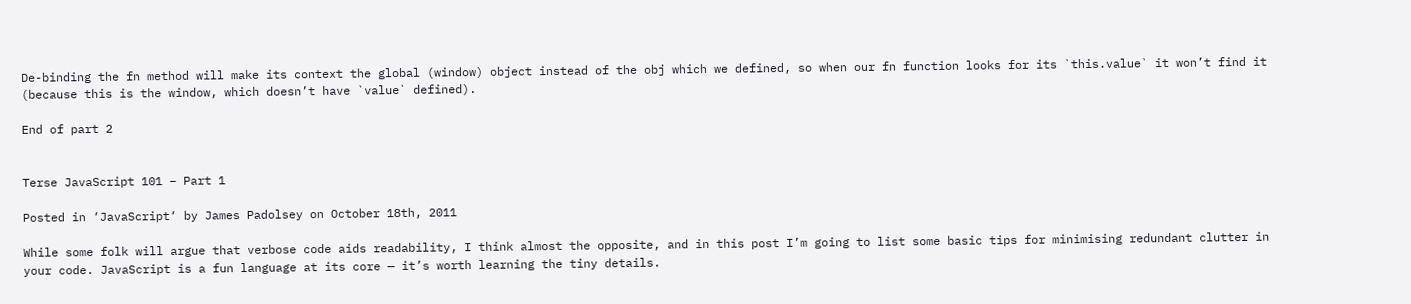De-binding the fn method will make its context the global (window) object instead of the obj which we defined, so when our fn function looks for its `this.value` it won’t find it (because this is the window, which doesn’t have `value` defined).

End of part 2


Terse JavaScript 101 – Part 1

Posted in ‘JavaScript‘ by James Padolsey on October 18th, 2011

While some folk will argue that verbose code aids readability, I think almost the opposite, and in this post I’m going to list some basic tips for minimising redundant clutter in your code. JavaScript is a fun language at its core — it’s worth learning the tiny details.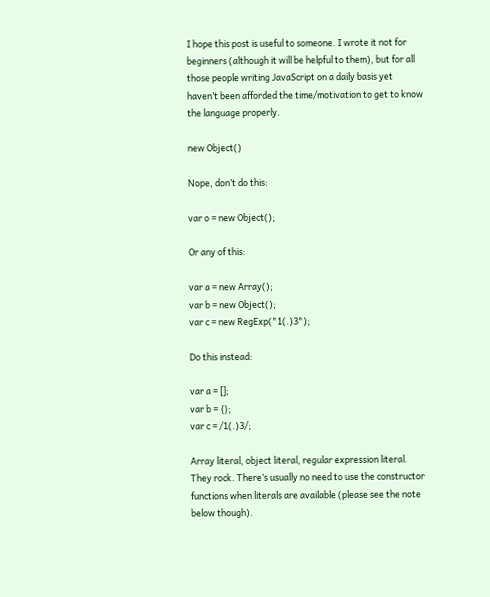I hope this post is useful to someone. I wrote it not for beginners (although it will be helpful to them), but for all those people writing JavaScript on a daily basis yet haven’t been afforded the time/motivation to get to know the language properly.

new Object()

Nope, don’t do this:

var o = new Object();

Or any of this:

var a = new Array();
var b = new Object();
var c = new RegExp("1(.)3");

Do this instead:

var a = [];
var b = {};
var c = /1(.)3/;

Array literal, object literal, regular expression literal. They rock. There’s usually no need to use the constructor functions when literals are available (please see the note below though).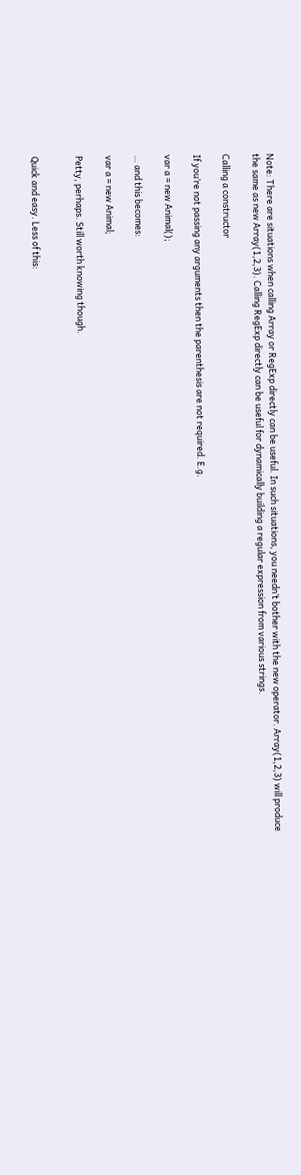Note: There are situations when calling Array or RegExp directly can be useful. In such situations, you needn’t bother with the new operator. Array(1,2,3) will produce the same as new Array(1,2,3). Calling RegExp directly can be useful for dynamically building a regular expression from various strings.

Calling a constructor

If you’re not passing any arguments then the parenthesis are not required. E.g.

var a = new Animal();

… and this becomes:

var a = new Animal;

Petty, perhaps. Still worth knowing though.


Quick and easy. Less of this: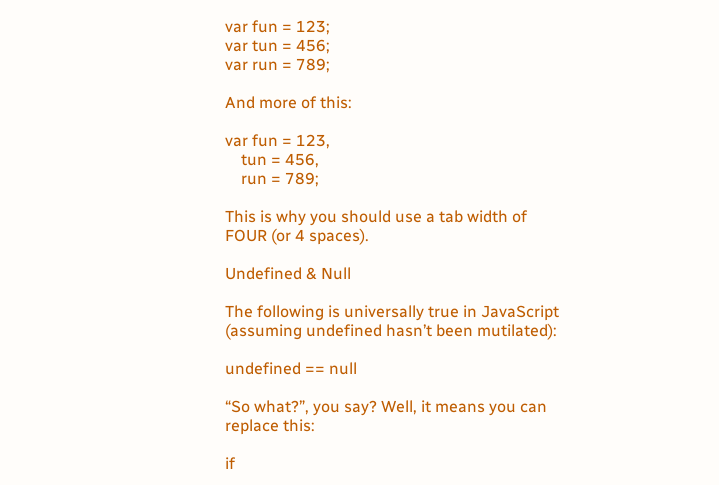var fun = 123;
var tun = 456;
var run = 789;

And more of this:

var fun = 123,
    tun = 456,
    run = 789;

This is why you should use a tab width of FOUR (or 4 spaces).

Undefined & Null

The following is universally true in JavaScript (assuming undefined hasn’t been mutilated):

undefined == null

“So what?”, you say? Well, it means you can replace this:

if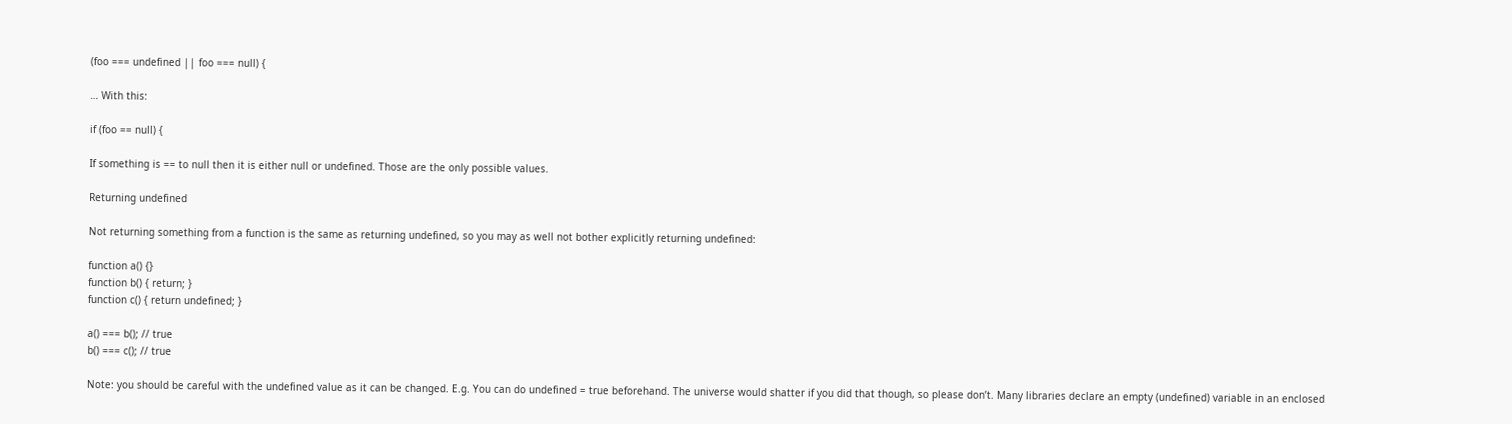(foo === undefined || foo === null) {

… With this:

if (foo == null) {

If something is == to null then it is either null or undefined. Those are the only possible values.

Returning undefined

Not returning something from a function is the same as returning undefined, so you may as well not bother explicitly returning undefined:

function a() {}
function b() { return; }
function c() { return undefined; }

a() === b(); // true
b() === c(); // true

Note: you should be careful with the undefined value as it can be changed. E.g. You can do undefined = true beforehand. The universe would shatter if you did that though, so please don’t. Many libraries declare an empty (undefined) variable in an enclosed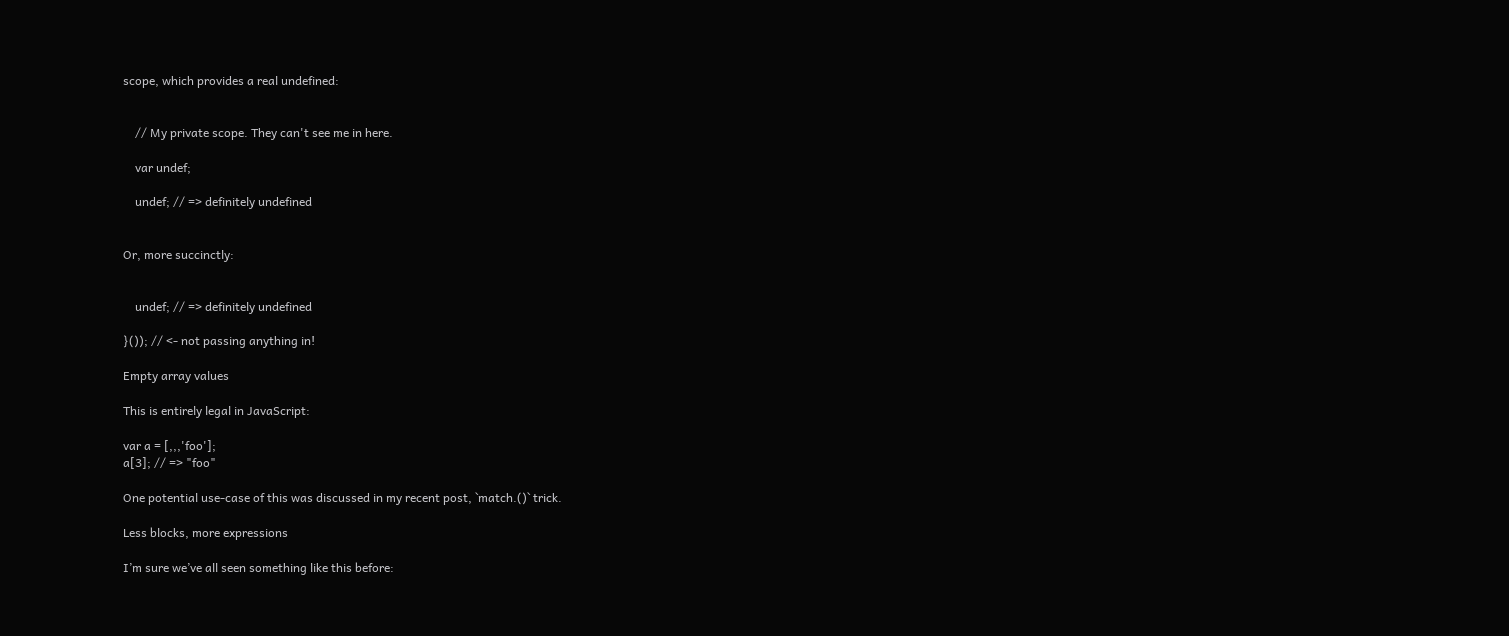scope, which provides a real undefined:


    // My private scope. They can't see me in here.

    var undef;

    undef; // => definitely undefined


Or, more succinctly:


    undef; // => definitely undefined

}()); // <- not passing anything in!

Empty array values

This is entirely legal in JavaScript:

var a = [,,,'foo'];
a[3]; // => "foo"

One potential use-case of this was discussed in my recent post, `match.()` trick.

Less blocks, more expressions

I’m sure we’ve all seen something like this before: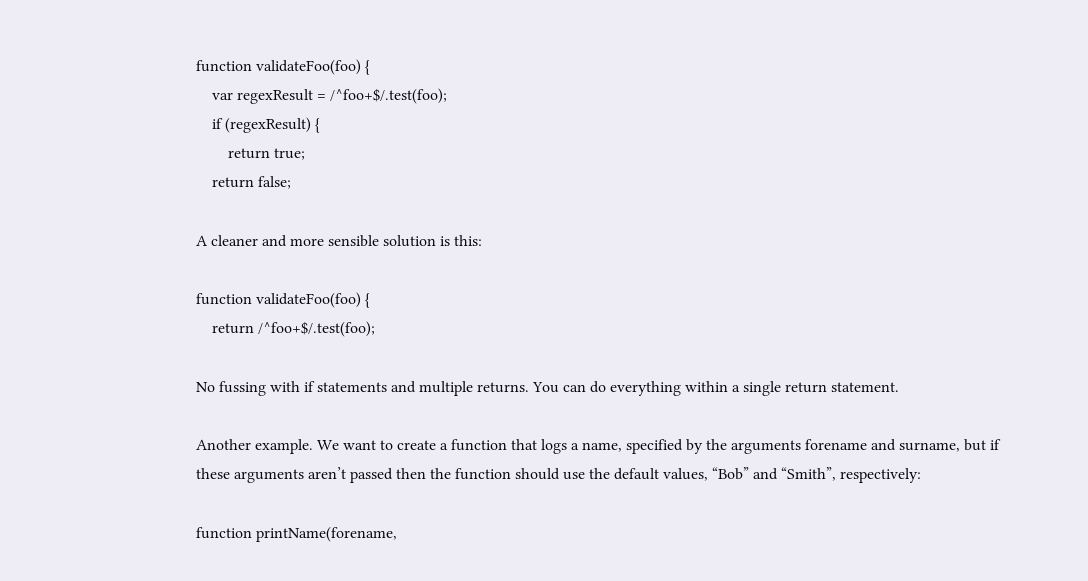function validateFoo(foo) {
    var regexResult = /^foo+$/.test(foo);
    if (regexResult) {
        return true;
    return false;

A cleaner and more sensible solution is this:

function validateFoo(foo) {
    return /^foo+$/.test(foo);

No fussing with if statements and multiple returns. You can do everything within a single return statement.

Another example. We want to create a function that logs a name, specified by the arguments forename and surname, but if these arguments aren’t passed then the function should use the default values, “Bob” and “Smith”, respectively:

function printName(forename,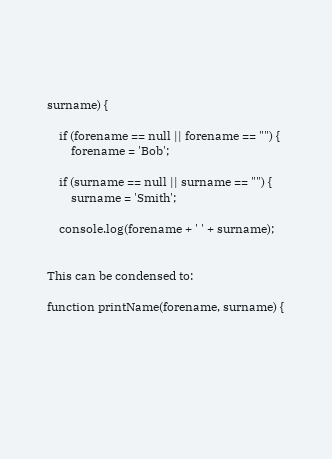surname) {

    if (forename == null || forename == "") {
        forename = 'Bob';

    if (surname == null || surname == "") {
        surname = 'Smith';

    console.log(forename + ' ' + surname);


This can be condensed to:

function printName(forename, surname) {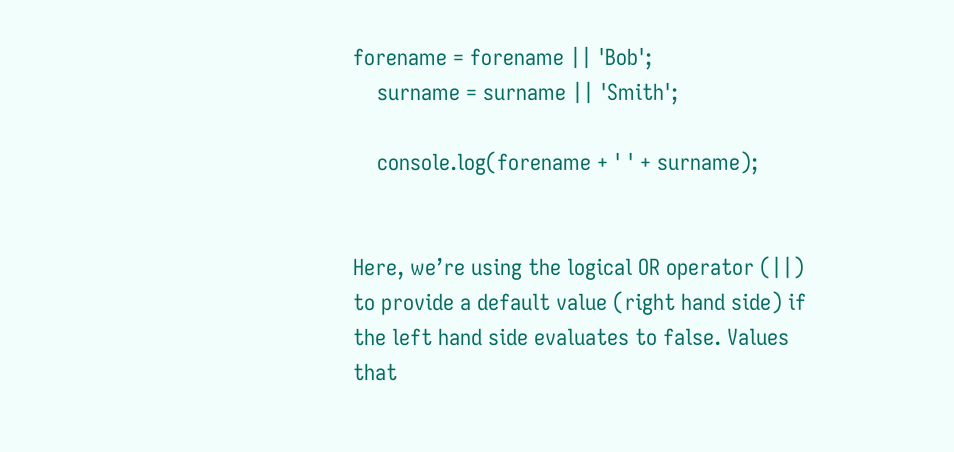forename = forename || 'Bob';
    surname = surname || 'Smith';

    console.log(forename + ' ' + surname);


Here, we’re using the logical OR operator (||) to provide a default value (right hand side) if the left hand side evaluates to false. Values that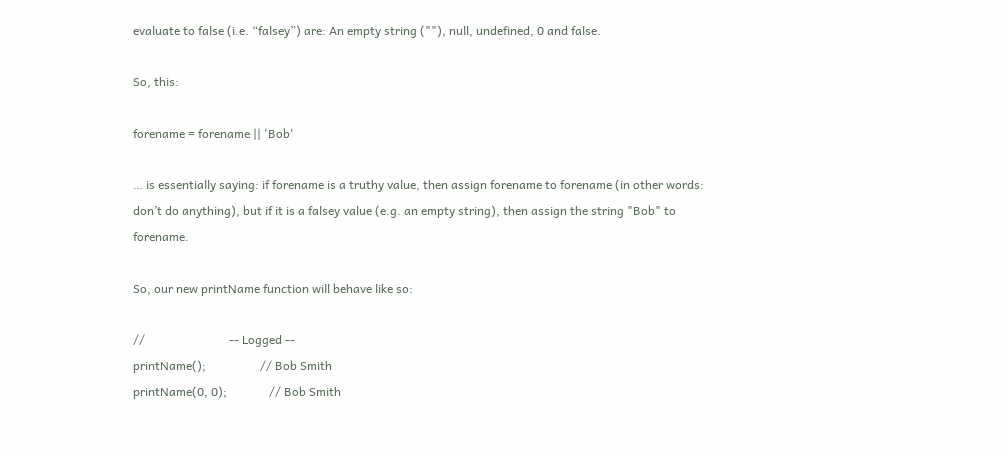evaluate to false (i.e. “falsey”) are: An empty string (""), null, undefined, 0 and false.

So, this:

forename = forename || 'Bob'

… is essentially saying: if forename is a truthy value, then assign forename to forename (in other words: don’t do anything), but if it is a falsey value (e.g. an empty string), then assign the string "Bob" to forename.

So, our new printName function will behave like so:

//                            -- Logged --
printName();                  // Bob Smith
printName(0, 0);              // Bob Smith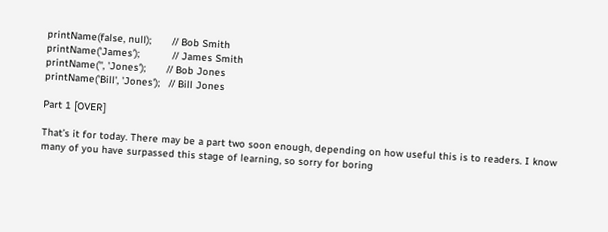printName(false, null);       // Bob Smith
printName('James');           // James Smith
printName('', 'Jones');       // Bob Jones
printName('Bill', 'Jones');   // Bill Jones

Part 1 [OVER]

That’s it for today. There may be a part two soon enough, depending on how useful this is to readers. I know many of you have surpassed this stage of learning, so sorry for boring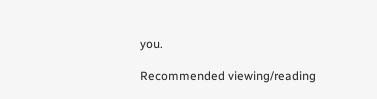you.

Recommended viewing/reading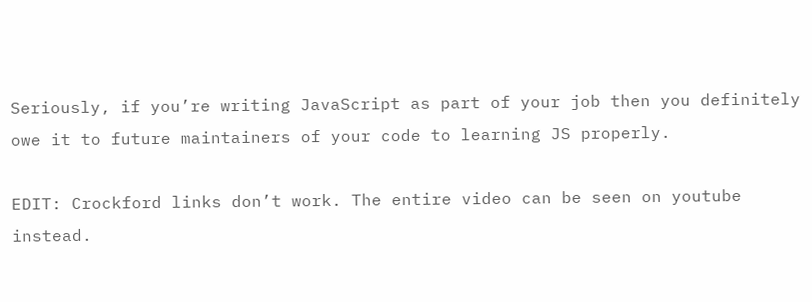Seriously, if you’re writing JavaScript as part of your job then you definitely owe it to future maintainers of your code to learning JS properly.

EDIT: Crockford links don’t work. The entire video can be seen on youtube instead.